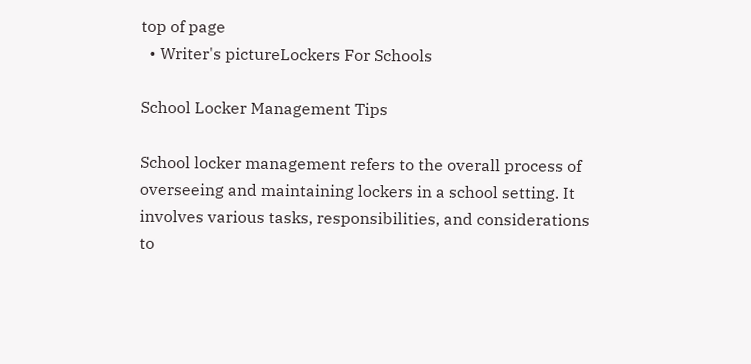top of page
  • Writer's pictureLockers For Schools

School Locker Management Tips

School locker management refers to the overall process of overseeing and maintaining lockers in a school setting. It involves various tasks, responsibilities, and considerations to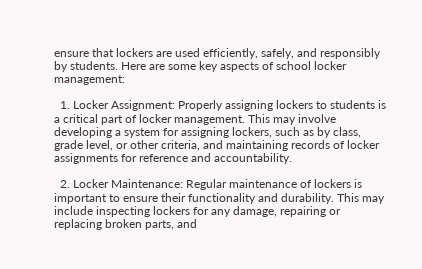ensure that lockers are used efficiently, safely, and responsibly by students. Here are some key aspects of school locker management:

  1. Locker Assignment: Properly assigning lockers to students is a critical part of locker management. This may involve developing a system for assigning lockers, such as by class, grade level, or other criteria, and maintaining records of locker assignments for reference and accountability.

  2. Locker Maintenance: Regular maintenance of lockers is important to ensure their functionality and durability. This may include inspecting lockers for any damage, repairing or replacing broken parts, and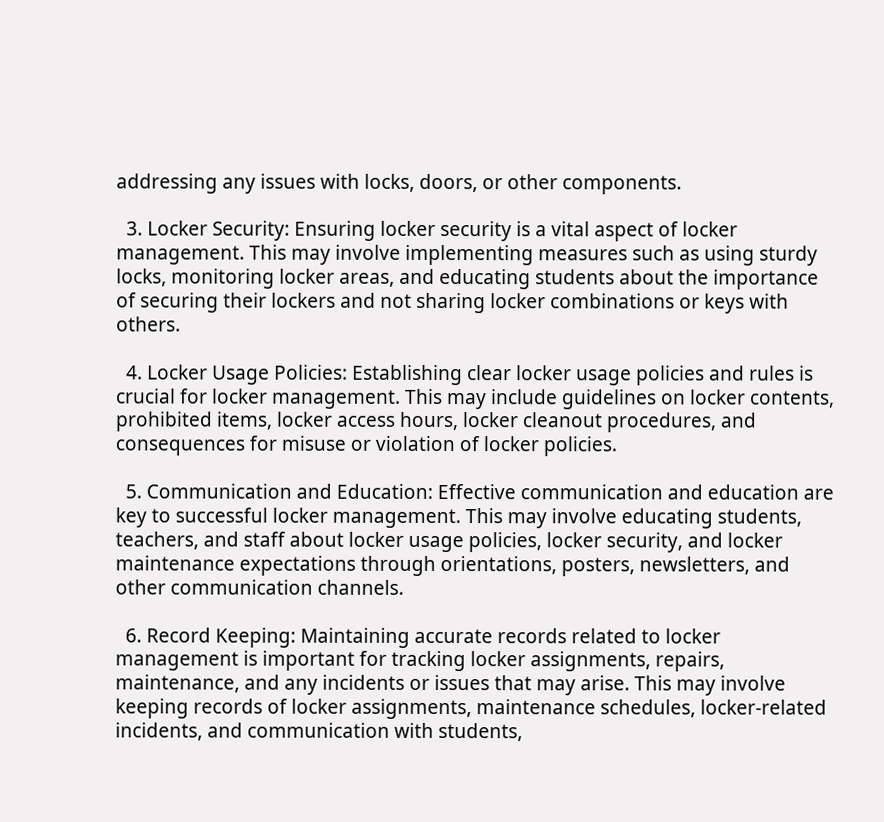addressing any issues with locks, doors, or other components.

  3. Locker Security: Ensuring locker security is a vital aspect of locker management. This may involve implementing measures such as using sturdy locks, monitoring locker areas, and educating students about the importance of securing their lockers and not sharing locker combinations or keys with others.

  4. Locker Usage Policies: Establishing clear locker usage policies and rules is crucial for locker management. This may include guidelines on locker contents, prohibited items, locker access hours, locker cleanout procedures, and consequences for misuse or violation of locker policies.

  5. Communication and Education: Effective communication and education are key to successful locker management. This may involve educating students, teachers, and staff about locker usage policies, locker security, and locker maintenance expectations through orientations, posters, newsletters, and other communication channels.

  6. Record Keeping: Maintaining accurate records related to locker management is important for tracking locker assignments, repairs, maintenance, and any incidents or issues that may arise. This may involve keeping records of locker assignments, maintenance schedules, locker-related incidents, and communication with students,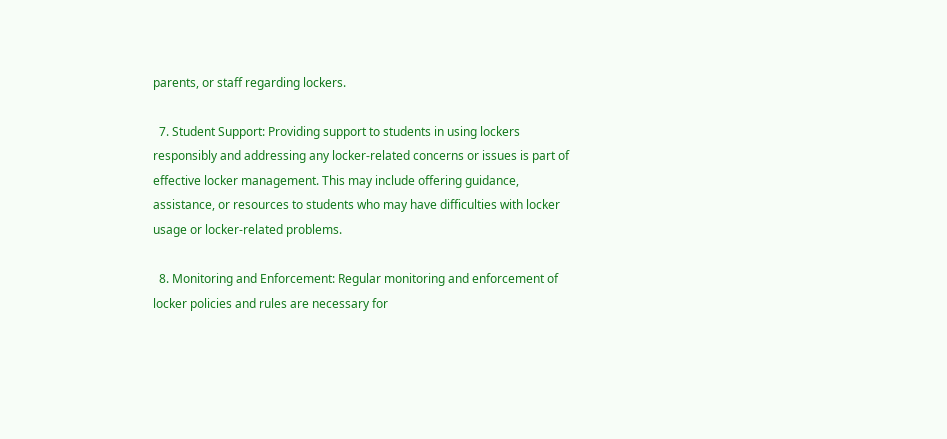parents, or staff regarding lockers.

  7. Student Support: Providing support to students in using lockers responsibly and addressing any locker-related concerns or issues is part of effective locker management. This may include offering guidance, assistance, or resources to students who may have difficulties with locker usage or locker-related problems.

  8. Monitoring and Enforcement: Regular monitoring and enforcement of locker policies and rules are necessary for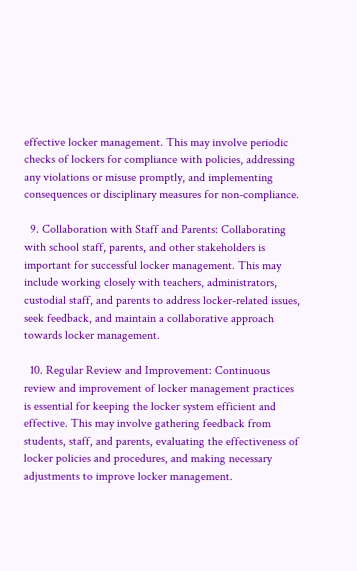effective locker management. This may involve periodic checks of lockers for compliance with policies, addressing any violations or misuse promptly, and implementing consequences or disciplinary measures for non-compliance.

  9. Collaboration with Staff and Parents: Collaborating with school staff, parents, and other stakeholders is important for successful locker management. This may include working closely with teachers, administrators, custodial staff, and parents to address locker-related issues, seek feedback, and maintain a collaborative approach towards locker management.

  10. Regular Review and Improvement: Continuous review and improvement of locker management practices is essential for keeping the locker system efficient and effective. This may involve gathering feedback from students, staff, and parents, evaluating the effectiveness of locker policies and procedures, and making necessary adjustments to improve locker management.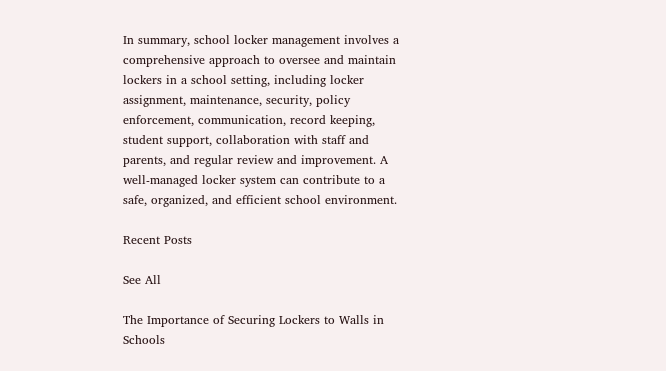In summary, school locker management involves a comprehensive approach to oversee and maintain lockers in a school setting, including locker assignment, maintenance, security, policy enforcement, communication, record keeping, student support, collaboration with staff and parents, and regular review and improvement. A well-managed locker system can contribute to a safe, organized, and efficient school environment.

Recent Posts

See All

The Importance of Securing Lockers to Walls in Schools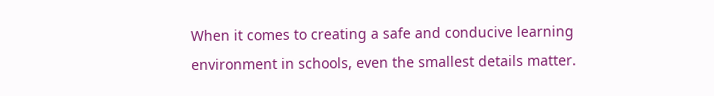When it comes to creating a safe and conducive learning environment in schools, even the smallest details matter.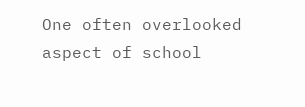One often overlooked aspect of school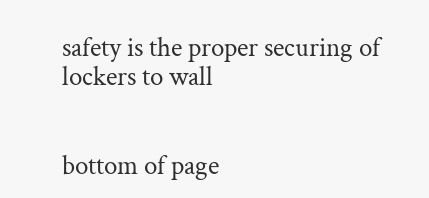safety is the proper securing of lockers to wall


bottom of page